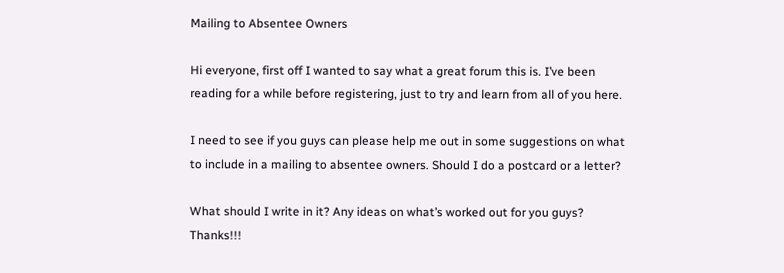Mailing to Absentee Owners

Hi everyone, first off I wanted to say what a great forum this is. I’ve been reading for a while before registering, just to try and learn from all of you here.

I need to see if you guys can please help me out in some suggestions on what to include in a mailing to absentee owners. Should I do a postcard or a letter?

What should I write in it? Any ideas on what’s worked out for you guys? Thanks!!!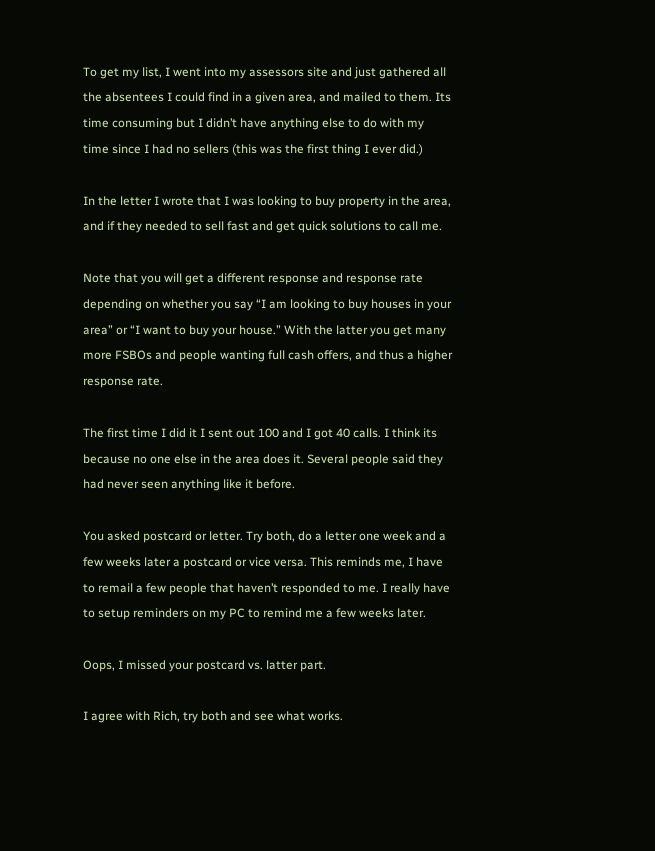To get my list, I went into my assessors site and just gathered all the absentees I could find in a given area, and mailed to them. Its time consuming but I didn’t have anything else to do with my time since I had no sellers (this was the first thing I ever did.)

In the letter I wrote that I was looking to buy property in the area, and if they needed to sell fast and get quick solutions to call me.

Note that you will get a different response and response rate depending on whether you say “I am looking to buy houses in your area” or “I want to buy your house.” With the latter you get many more FSBOs and people wanting full cash offers, and thus a higher response rate.

The first time I did it I sent out 100 and I got 40 calls. I think its because no one else in the area does it. Several people said they had never seen anything like it before.

You asked postcard or letter. Try both, do a letter one week and a few weeks later a postcard or vice versa. This reminds me, I have to remail a few people that haven’t responded to me. I really have to setup reminders on my PC to remind me a few weeks later.

Oops, I missed your postcard vs. latter part.

I agree with Rich, try both and see what works.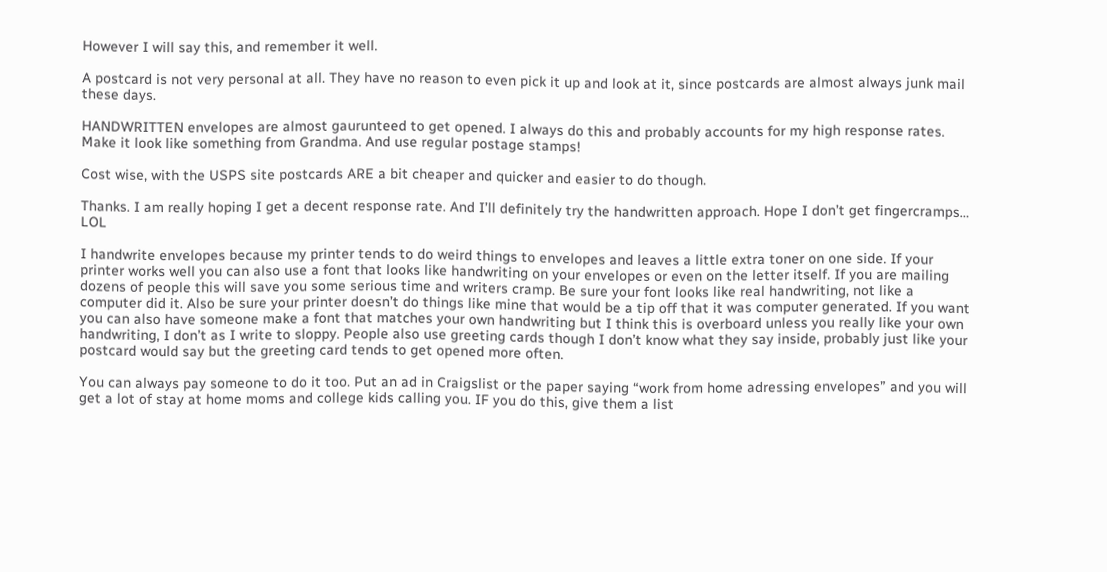However I will say this, and remember it well.

A postcard is not very personal at all. They have no reason to even pick it up and look at it, since postcards are almost always junk mail these days.

HANDWRITTEN envelopes are almost gaurunteed to get opened. I always do this and probably accounts for my high response rates. Make it look like something from Grandma. And use regular postage stamps!

Cost wise, with the USPS site postcards ARE a bit cheaper and quicker and easier to do though.

Thanks. I am really hoping I get a decent response rate. And I’ll definitely try the handwritten approach. Hope I don’t get fingercramps… LOL

I handwrite envelopes because my printer tends to do weird things to envelopes and leaves a little extra toner on one side. If your printer works well you can also use a font that looks like handwriting on your envelopes or even on the letter itself. If you are mailing dozens of people this will save you some serious time and writers cramp. Be sure your font looks like real handwriting, not like a computer did it. Also be sure your printer doesn’t do things like mine that would be a tip off that it was computer generated. If you want you can also have someone make a font that matches your own handwriting but I think this is overboard unless you really like your own handwriting, I don’t as I write to sloppy. People also use greeting cards though I don’t know what they say inside, probably just like your postcard would say but the greeting card tends to get opened more often.

You can always pay someone to do it too. Put an ad in Craigslist or the paper saying “work from home adressing envelopes” and you will get a lot of stay at home moms and college kids calling you. IF you do this, give them a list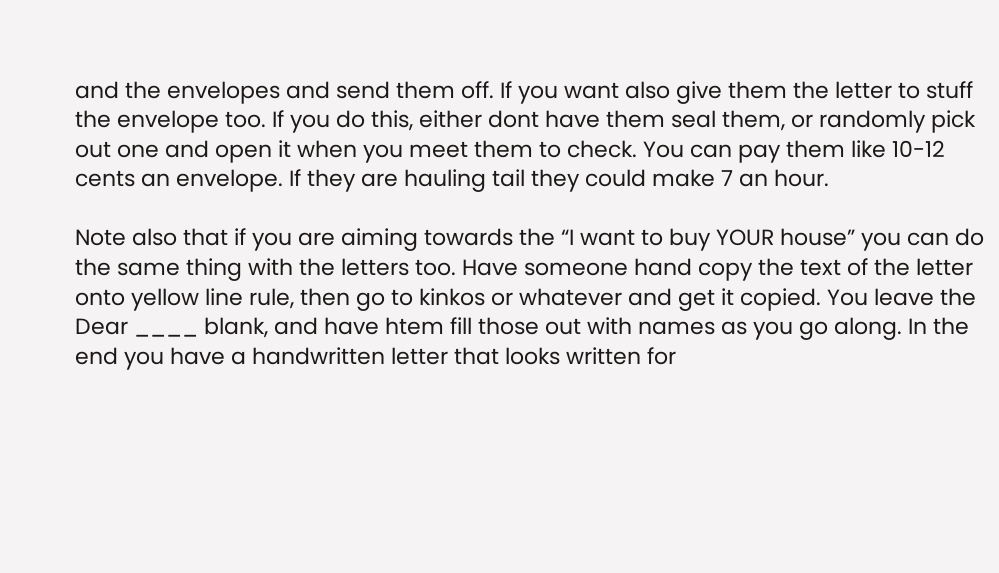and the envelopes and send them off. If you want also give them the letter to stuff the envelope too. If you do this, either dont have them seal them, or randomly pick out one and open it when you meet them to check. You can pay them like 10-12 cents an envelope. If they are hauling tail they could make 7 an hour.

Note also that if you are aiming towards the “I want to buy YOUR house” you can do the same thing with the letters too. Have someone hand copy the text of the letter onto yellow line rule, then go to kinkos or whatever and get it copied. You leave the Dear ____ blank, and have htem fill those out with names as you go along. In the end you have a handwritten letter that looks written for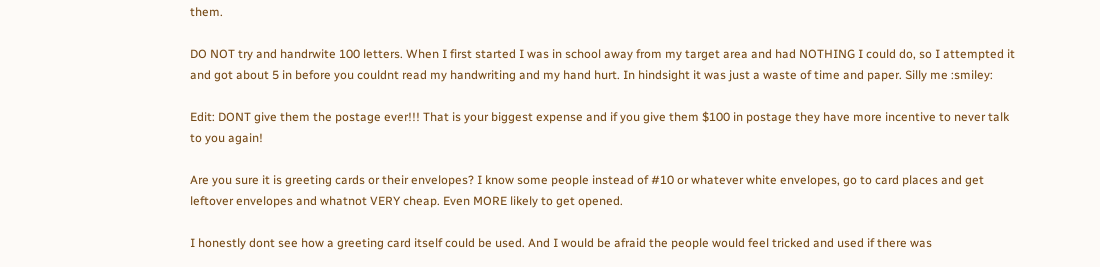them.

DO NOT try and handrwite 100 letters. When I first started I was in school away from my target area and had NOTHING I could do, so I attempted it and got about 5 in before you couldnt read my handwriting and my hand hurt. In hindsight it was just a waste of time and paper. Silly me :smiley:

Edit: DONT give them the postage ever!!! That is your biggest expense and if you give them $100 in postage they have more incentive to never talk to you again!

Are you sure it is greeting cards or their envelopes? I know some people instead of #10 or whatever white envelopes, go to card places and get leftover envelopes and whatnot VERY cheap. Even MORE likely to get opened.

I honestly dont see how a greeting card itself could be used. And I would be afraid the people would feel tricked and used if there was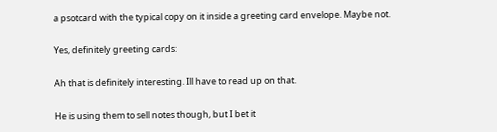a psotcard with the typical copy on it inside a greeting card envelope. Maybe not.

Yes, definitely greeting cards:

Ah that is definitely interesting. Ill have to read up on that.

He is using them to sell notes though, but I bet it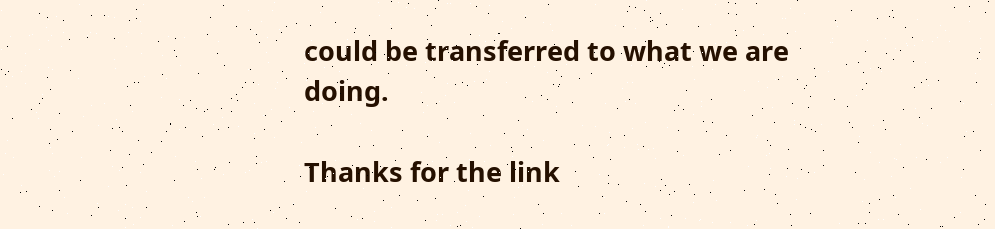could be transferred to what we are doing.

Thanks for the link